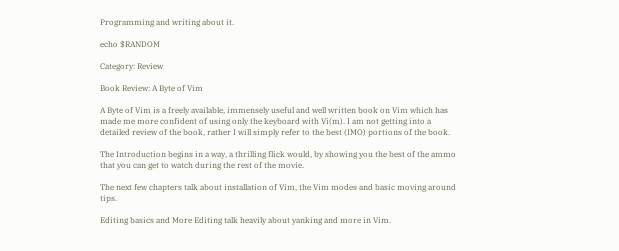Programming and writing about it.

echo $RANDOM

Category: Review

Book Review: A Byte of Vim

A Byte of Vim is a freely available, immensely useful and well written book on Vim which has made me more confident of using only the keyboard with Vi(m). I am not getting into a detailed review of the book, rather I will simply refer to the best (IMO) portions of the book.

The Introduction begins in a way, a thrilling flick would, by showing you the best of the ammo that you can get to watch during the rest of the movie.

The next few chapters talk about installation of Vim, the Vim modes and basic moving around tips.

Editing basics and More Editing talk heavily about yanking and more in Vim.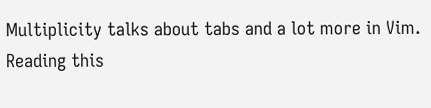Multiplicity talks about tabs and a lot more in Vim. Reading this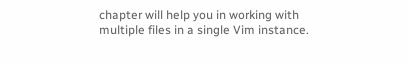chapter will help you in working with multiple files in a single Vim instance.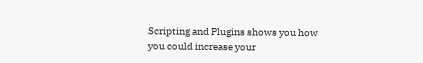Scripting and Plugins shows you how you could increase your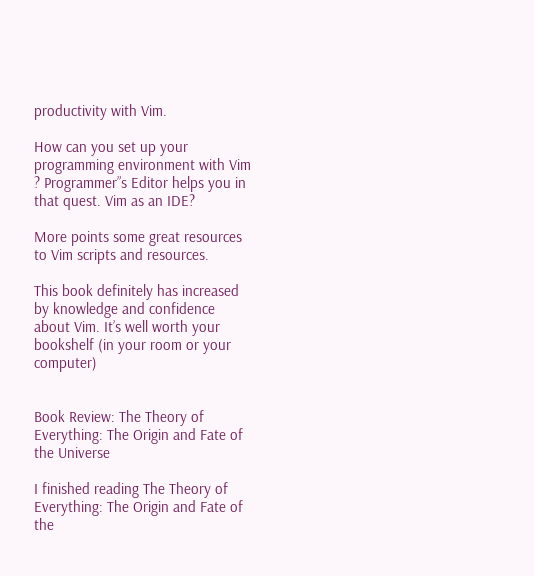productivity with Vim.

How can you set up your programming environment with Vim ? Programmer”s Editor helps you in that quest. Vim as an IDE?

More points some great resources to Vim scripts and resources.

This book definitely has increased by knowledge and confidence about Vim. It’s well worth your bookshelf (in your room or your computer)


Book Review: The Theory of Everything: The Origin and Fate of the Universe

I finished reading The Theory of Everything: The Origin and Fate of the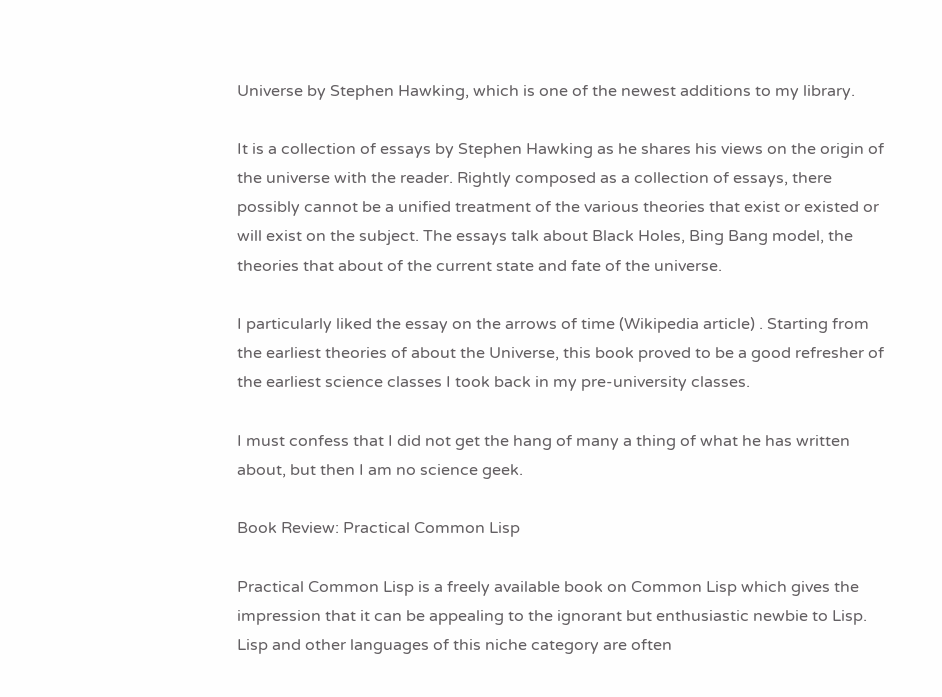Universe by Stephen Hawking, which is one of the newest additions to my library.

It is a collection of essays by Stephen Hawking as he shares his views on the origin of the universe with the reader. Rightly composed as a collection of essays, there possibly cannot be a unified treatment of the various theories that exist or existed or will exist on the subject. The essays talk about Black Holes, Bing Bang model, the theories that about of the current state and fate of the universe.

I particularly liked the essay on the arrows of time (Wikipedia article) . Starting from the earliest theories of about the Universe, this book proved to be a good refresher of the earliest science classes I took back in my pre-university classes.

I must confess that I did not get the hang of many a thing of what he has written about, but then I am no science geek.

Book Review: Practical Common Lisp

Practical Common Lisp is a freely available book on Common Lisp which gives the impression that it can be appealing to the ignorant but enthusiastic newbie to Lisp. Lisp and other languages of this niche category are often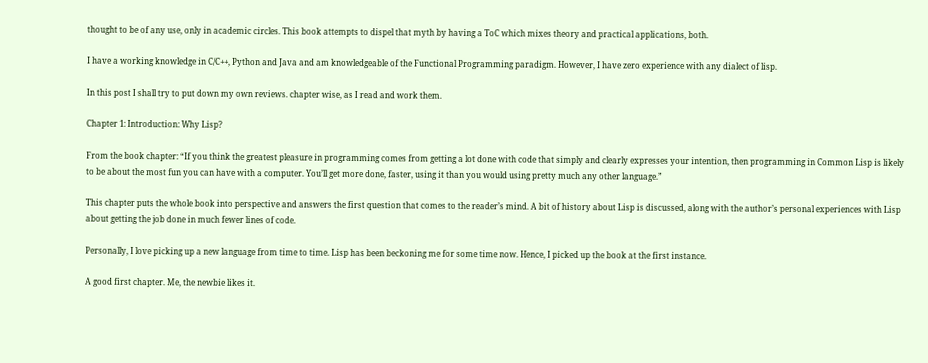thought to be of any use, only in academic circles. This book attempts to dispel that myth by having a ToC which mixes theory and practical applications, both.

I have a working knowledge in C/C++, Python and Java and am knowledgeable of the Functional Programming paradigm. However, I have zero experience with any dialect of lisp.

In this post I shall try to put down my own reviews. chapter wise, as I read and work them.

Chapter 1: Introduction: Why Lisp?

From the book chapter: “If you think the greatest pleasure in programming comes from getting a lot done with code that simply and clearly expresses your intention, then programming in Common Lisp is likely to be about the most fun you can have with a computer. You’ll get more done, faster, using it than you would using pretty much any other language.”

This chapter puts the whole book into perspective and answers the first question that comes to the reader’s mind. A bit of history about Lisp is discussed, along with the author’s personal experiences with Lisp about getting the job done in much fewer lines of code.

Personally, I love picking up a new language from time to time. Lisp has been beckoning me for some time now. Hence, I picked up the book at the first instance.

A good first chapter. Me, the newbie likes it.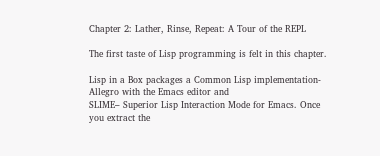Chapter 2: Lather, Rinse, Repeat: A Tour of the REPL

The first taste of Lisp programming is felt in this chapter.

Lisp in a Box packages a Common Lisp implementation- Allegro with the Emacs editor and
SLIME– Superior Lisp Interaction Mode for Emacs. Once you extract the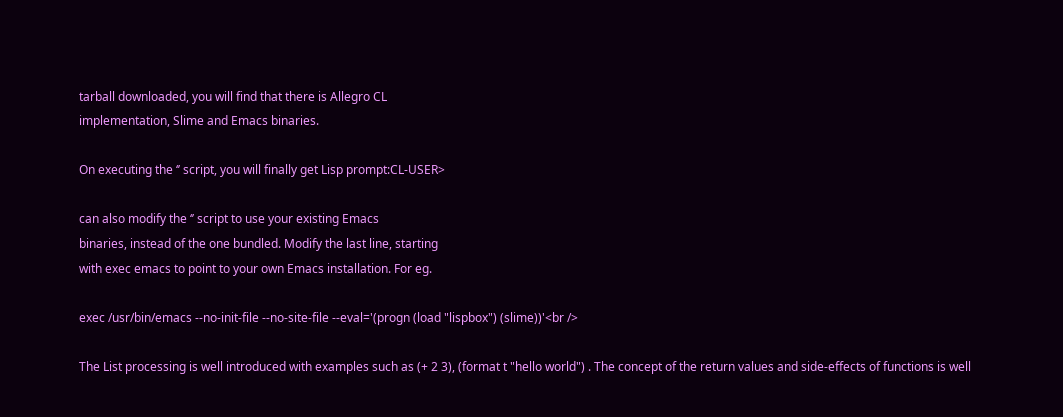tarball downloaded, you will find that there is Allegro CL
implementation, Slime and Emacs binaries.

On executing the ‘’ script, you will finally get Lisp prompt:CL-USER>

can also modify the ‘’ script to use your existing Emacs
binaries, instead of the one bundled. Modify the last line, starting
with exec emacs to point to your own Emacs installation. For eg.

exec /usr/bin/emacs --no-init-file --no-site-file --eval='(progn (load "lispbox") (slime))'<br />

The List processing is well introduced with examples such as (+ 2 3), (format t "hello world") . The concept of the return values and side-effects of functions is well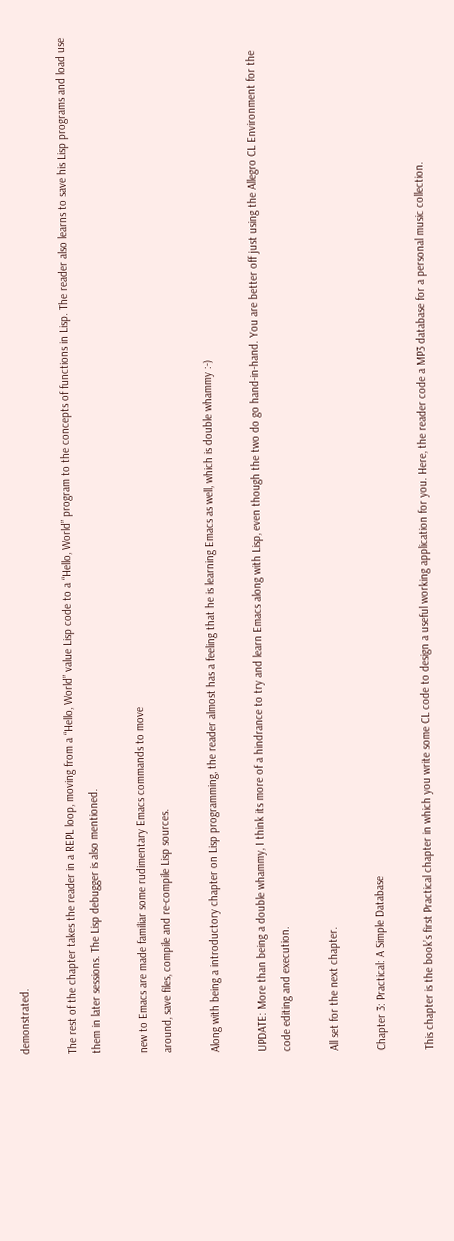demonstrated.

The rest of the chapter takes the reader in a REPL loop, moving from a “Hello, World” value Lisp code to a “Hello, World” program to the concepts of functions in Lisp. The reader also learns to save his Lisp programs and load use them in later sessions. The Lisp debugger is also mentioned.

new to Emacs are made familiar some rudimentary Emacs commands to move
around, save files, compile and re-compile Lisp sources.

Along with being a introductory chapter on Lisp programming, the reader almost has a feeling that he is learning Emacs as well, which is double whammy :-)

UPDATE: More than being a double whammy, I think its more of a hindrance to try and learn Emacs along with Lisp, even though the two do go hand-in-hand. You are better off just using the Allegro CL Environment for the code editing and execution.

All set for the next chapter.

Chapter 3: Practical: A Simple Database

This chapter is the book’s first Practical chapter in which you write some CL code to design a useful working application for you. Here, the reader code a MP3 database for a personal music collection.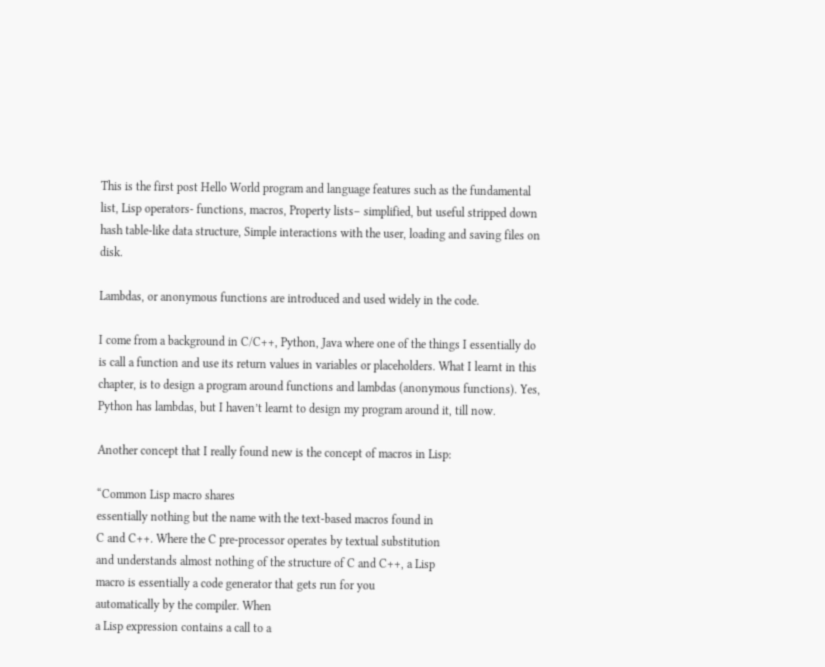This is the first post Hello World program and language features such as the fundamental list, Lisp operators- functions, macros, Property lists– simplified, but useful stripped down hash table-like data structure, Simple interactions with the user, loading and saving files on disk.

Lambdas, or anonymous functions are introduced and used widely in the code.

I come from a background in C/C++, Python, Java where one of the things I essentially do is call a function and use its return values in variables or placeholders. What I learnt in this chapter, is to design a program around functions and lambdas (anonymous functions). Yes, Python has lambdas, but I haven’t learnt to design my program around it, till now.

Another concept that I really found new is the concept of macros in Lisp:

“Common Lisp macro shares
essentially nothing but the name with the text-based macros found in
C and C++. Where the C pre-processor operates by textual substitution
and understands almost nothing of the structure of C and C++, a Lisp
macro is essentially a code generator that gets run for you
automatically by the compiler. When
a Lisp expression contains a call to a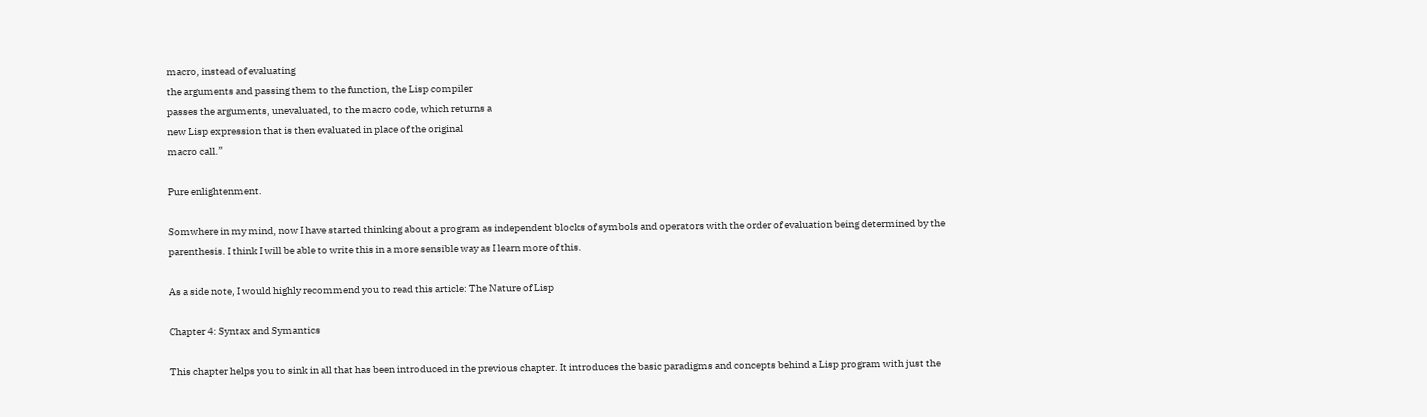macro, instead of evaluating
the arguments and passing them to the function, the Lisp compiler
passes the arguments, unevaluated, to the macro code, which returns a
new Lisp expression that is then evaluated in place of the original
macro call.”

Pure enlightenment.

Somwhere in my mind, now I have started thinking about a program as independent blocks of symbols and operators with the order of evaluation being determined by the parenthesis. I think I will be able to write this in a more sensible way as I learn more of this.

As a side note, I would highly recommend you to read this article: The Nature of Lisp

Chapter 4: Syntax and Symantics

This chapter helps you to sink in all that has been introduced in the previous chapter. It introduces the basic paradigms and concepts behind a Lisp program with just the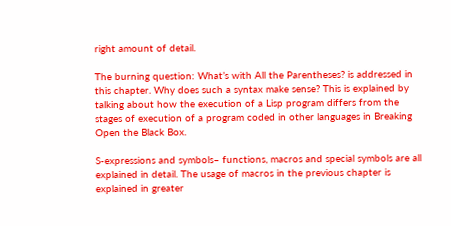right amount of detail.

The burning question: What’s with All the Parentheses? is addressed in this chapter. Why does such a syntax make sense? This is explained by talking about how the execution of a Lisp program differs from the stages of execution of a program coded in other languages in Breaking Open the Black Box.

S-expressions and symbols– functions, macros and special symbols are all explained in detail. The usage of macros in the previous chapter is explained in greater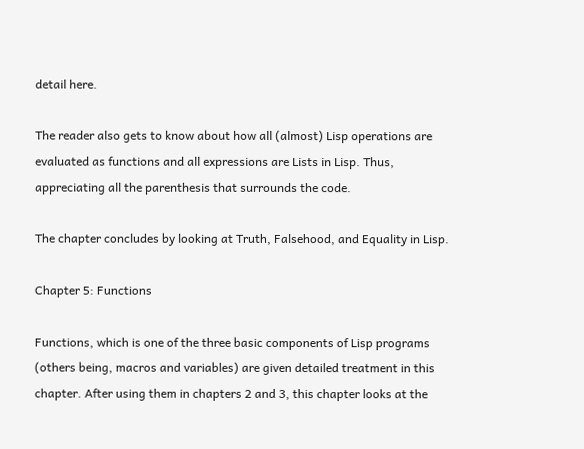detail here.

The reader also gets to know about how all (almost) Lisp operations are evaluated as functions and all expressions are Lists in Lisp. Thus, appreciating all the parenthesis that surrounds the code.

The chapter concludes by looking at Truth, Falsehood, and Equality in Lisp.

Chapter 5: Functions

Functions, which is one of the three basic components of Lisp programs (others being, macros and variables) are given detailed treatment in this chapter. After using them in chapters 2 and 3, this chapter looks at the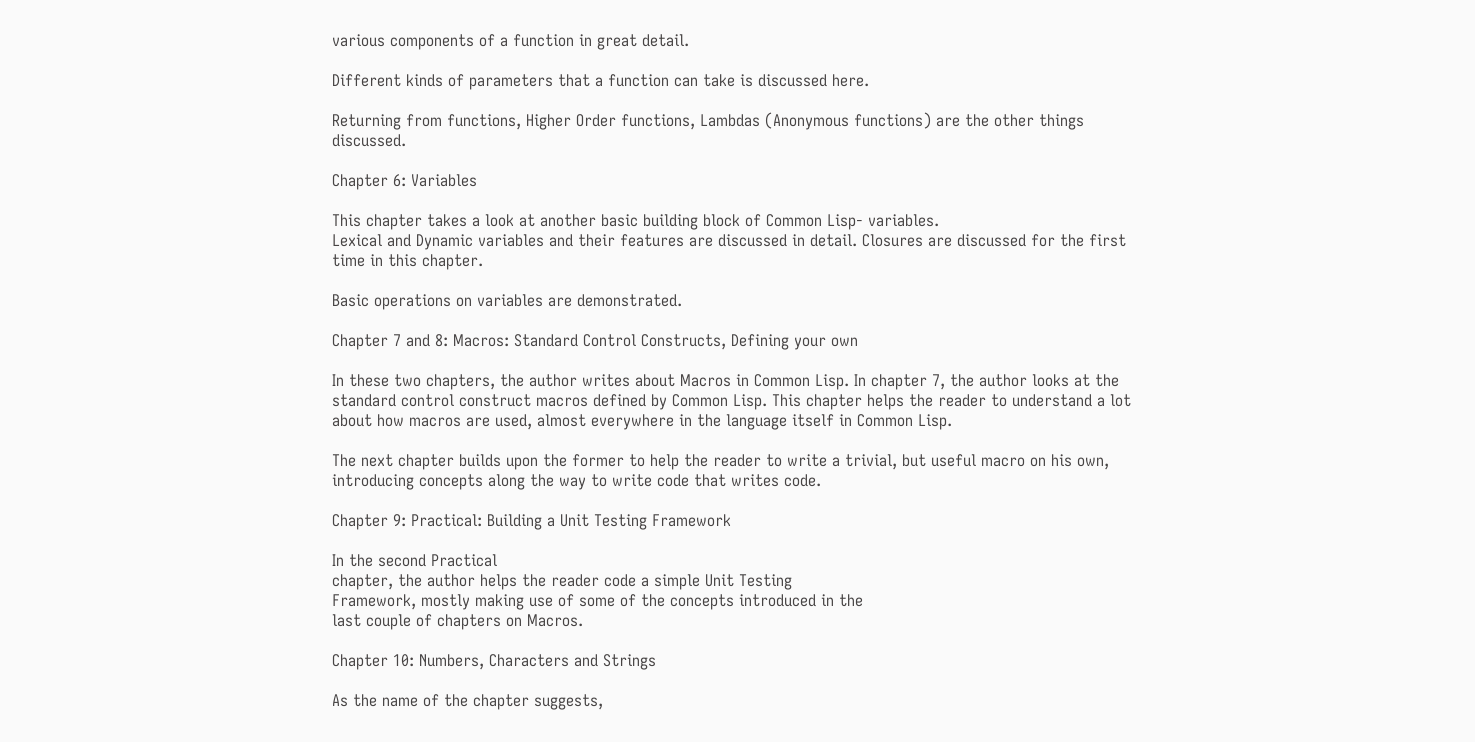various components of a function in great detail.

Different kinds of parameters that a function can take is discussed here.

Returning from functions, Higher Order functions, Lambdas (Anonymous functions) are the other things discussed.

Chapter 6: Variables

This chapter takes a look at another basic building block of Common Lisp- variables.
Lexical and Dynamic variables and their features are discussed in detail. Closures are discussed for the first time in this chapter.

Basic operations on variables are demonstrated.

Chapter 7 and 8: Macros: Standard Control Constructs, Defining your own

In these two chapters, the author writes about Macros in Common Lisp. In chapter 7, the author looks at the standard control construct macros defined by Common Lisp. This chapter helps the reader to understand a lot about how macros are used, almost everywhere in the language itself in Common Lisp.

The next chapter builds upon the former to help the reader to write a trivial, but useful macro on his own, introducing concepts along the way to write code that writes code.

Chapter 9: Practical: Building a Unit Testing Framework

In the second Practical
chapter, the author helps the reader code a simple Unit Testing
Framework, mostly making use of some of the concepts introduced in the
last couple of chapters on Macros.

Chapter 10: Numbers, Characters and Strings

As the name of the chapter suggests,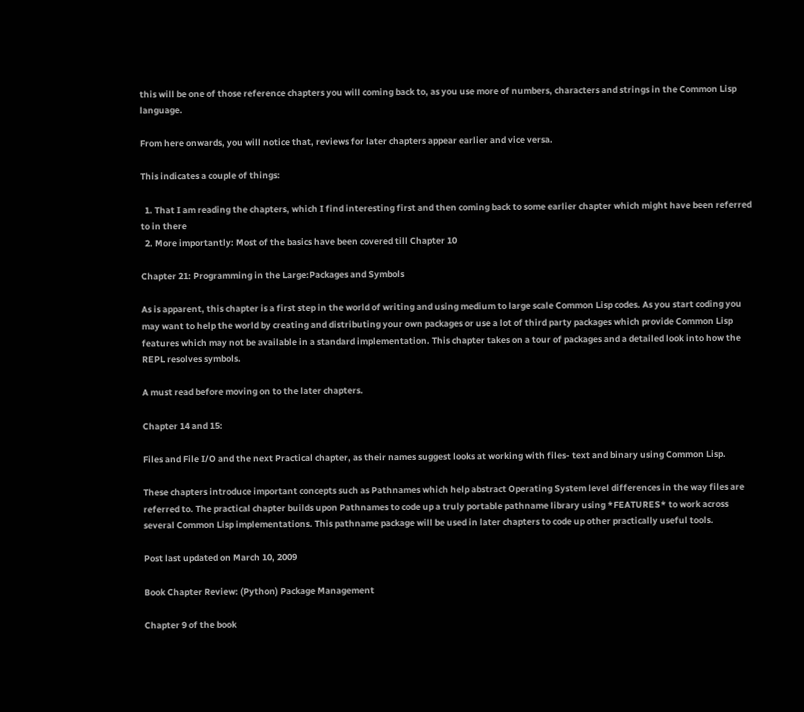this will be one of those reference chapters you will coming back to, as you use more of numbers, characters and strings in the Common Lisp language.

From here onwards, you will notice that, reviews for later chapters appear earlier and vice versa.

This indicates a couple of things:

  1. That I am reading the chapters, which I find interesting first and then coming back to some earlier chapter which might have been referred to in there
  2. More importantly: Most of the basics have been covered till Chapter 10

Chapter 21: Programming in the Large:Packages and Symbols

As is apparent, this chapter is a first step in the world of writing and using medium to large scale Common Lisp codes. As you start coding you may want to help the world by creating and distributing your own packages or use a lot of third party packages which provide Common Lisp features which may not be available in a standard implementation. This chapter takes on a tour of packages and a detailed look into how the REPL resolves symbols.

A must read before moving on to the later chapters.

Chapter 14 and 15:

Files and File I/O and the next Practical chapter, as their names suggest looks at working with files- text and binary using Common Lisp.

These chapters introduce important concepts such as Pathnames which help abstract Operating System level differences in the way files are referred to. The practical chapter builds upon Pathnames to code up a truly portable pathname library using *FEATURES* to work across several Common Lisp implementations. This pathname package will be used in later chapters to code up other practically useful tools.

Post last updated on March 10, 2009

Book Chapter Review: (Python) Package Management

Chapter 9 of the book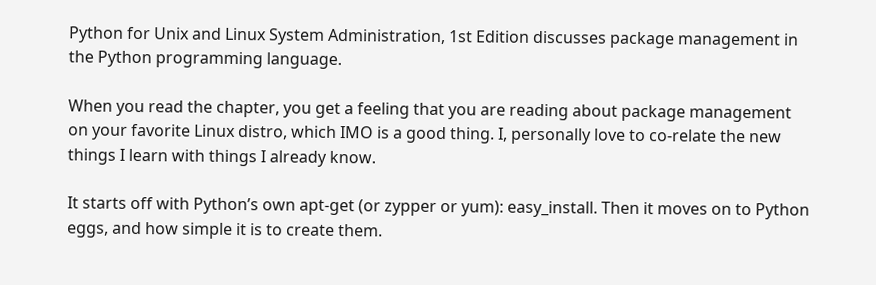Python for Unix and Linux System Administration, 1st Edition discusses package management in the Python programming language.

When you read the chapter, you get a feeling that you are reading about package management on your favorite Linux distro, which IMO is a good thing. I, personally love to co-relate the new things I learn with things I already know.

It starts off with Python’s own apt-get (or zypper or yum): easy_install. Then it moves on to Python eggs, and how simple it is to create them.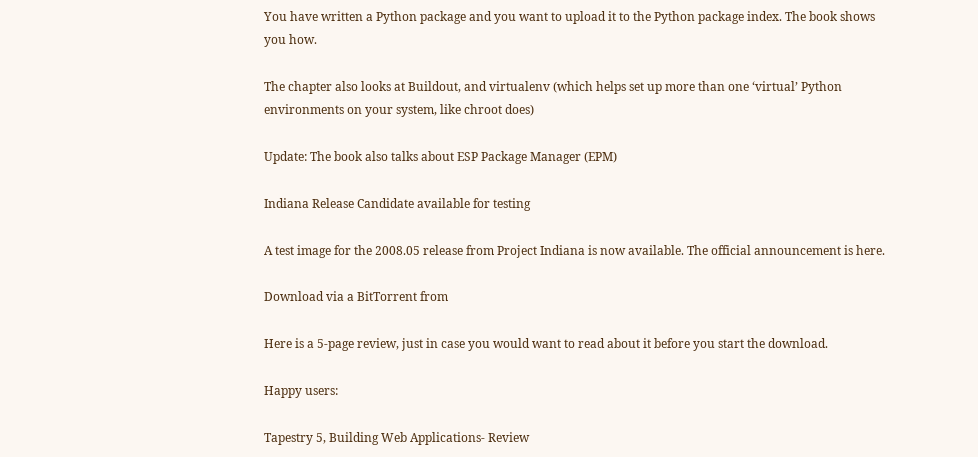You have written a Python package and you want to upload it to the Python package index. The book shows you how.

The chapter also looks at Buildout, and virtualenv (which helps set up more than one ‘virtual’ Python environments on your system, like chroot does)

Update: The book also talks about ESP Package Manager (EPM)

Indiana Release Candidate available for testing

A test image for the 2008.05 release from Project Indiana is now available. The official announcement is here.

Download via a BitTorrent from

Here is a 5-page review, just in case you would want to read about it before you start the download.

Happy users:

Tapestry 5, Building Web Applications- Review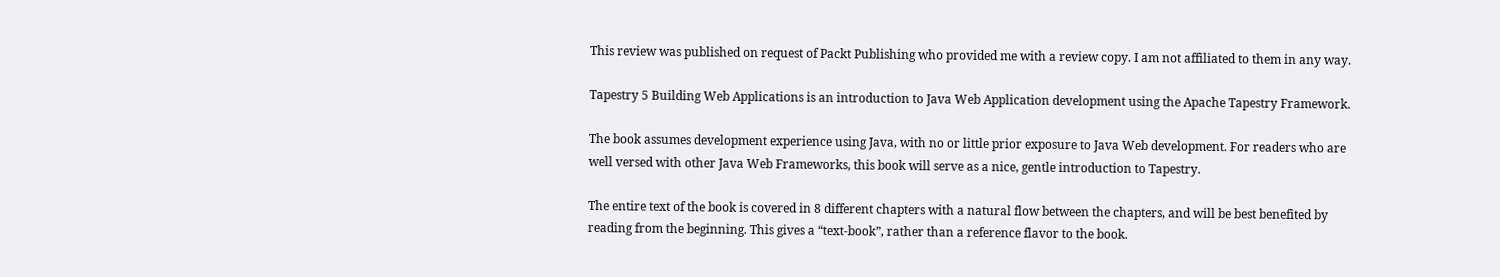This review was published on request of Packt Publishing who provided me with a review copy. I am not affiliated to them in any way.

Tapestry 5 Building Web Applications is an introduction to Java Web Application development using the Apache Tapestry Framework.

The book assumes development experience using Java, with no or little prior exposure to Java Web development. For readers who are well versed with other Java Web Frameworks, this book will serve as a nice, gentle introduction to Tapestry.

The entire text of the book is covered in 8 different chapters with a natural flow between the chapters, and will be best benefited by reading from the beginning. This gives a “text-book”, rather than a reference flavor to the book.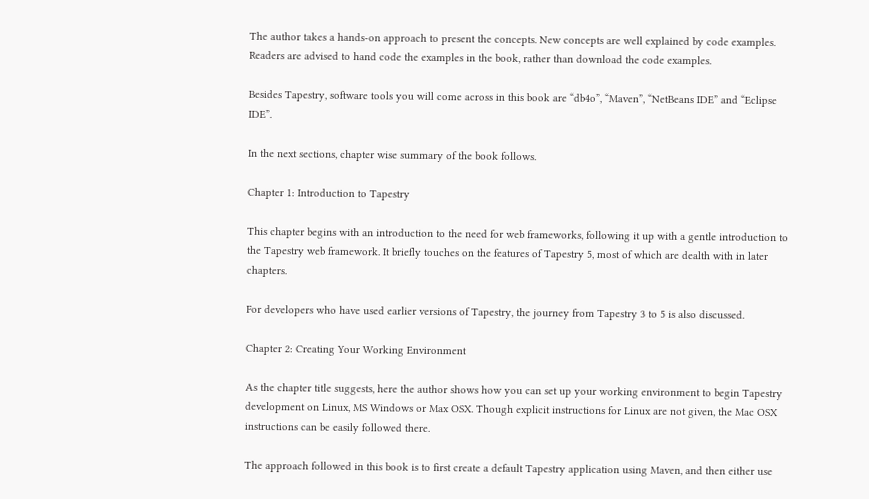The author takes a hands-on approach to present the concepts. New concepts are well explained by code examples. Readers are advised to hand code the examples in the book, rather than download the code examples.

Besides Tapestry, software tools you will come across in this book are “db4o”, “Maven”, “NetBeans IDE” and “Eclipse IDE”.

In the next sections, chapter wise summary of the book follows.

Chapter 1: Introduction to Tapestry

This chapter begins with an introduction to the need for web frameworks, following it up with a gentle introduction to the Tapestry web framework. It briefly touches on the features of Tapestry 5, most of which are dealth with in later chapters.

For developers who have used earlier versions of Tapestry, the journey from Tapestry 3 to 5 is also discussed.

Chapter 2: Creating Your Working Environment

As the chapter title suggests, here the author shows how you can set up your working environment to begin Tapestry development on Linux, MS Windows or Max OSX. Though explicit instructions for Linux are not given, the Mac OSX instructions can be easily followed there.

The approach followed in this book is to first create a default Tapestry application using Maven, and then either use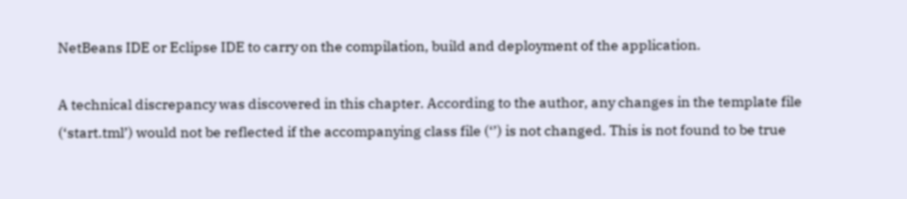NetBeans IDE or Eclipse IDE to carry on the compilation, build and deployment of the application.

A technical discrepancy was discovered in this chapter. According to the author, any changes in the template file (‘start.tml’) would not be reflected if the accompanying class file (‘’) is not changed. This is not found to be true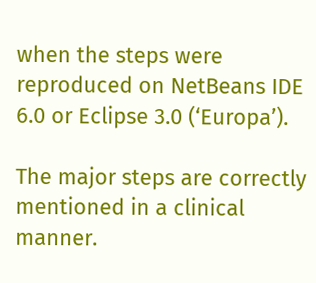when the steps were reproduced on NetBeans IDE 6.0 or Eclipse 3.0 (‘Europa’).

The major steps are correctly mentioned in a clinical manner.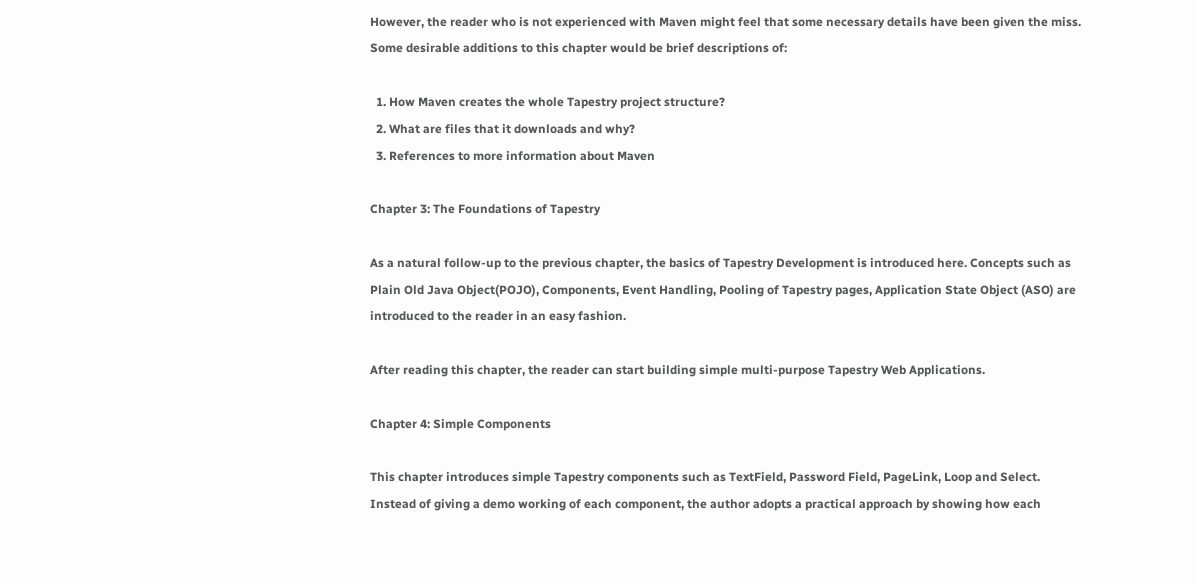However, the reader who is not experienced with Maven might feel that some necessary details have been given the miss. Some desirable additions to this chapter would be brief descriptions of:

  1. How Maven creates the whole Tapestry project structure?
  2. What are files that it downloads and why?
  3. References to more information about Maven

Chapter 3: The Foundations of Tapestry

As a natural follow-up to the previous chapter, the basics of Tapestry Development is introduced here. Concepts such as Plain Old Java Object(POJO), Components, Event Handling, Pooling of Tapestry pages, Application State Object (ASO) are introduced to the reader in an easy fashion.

After reading this chapter, the reader can start building simple multi-purpose Tapestry Web Applications.

Chapter 4: Simple Components

This chapter introduces simple Tapestry components such as TextField, Password Field, PageLink, Loop and Select. Instead of giving a demo working of each component, the author adopts a practical approach by showing how each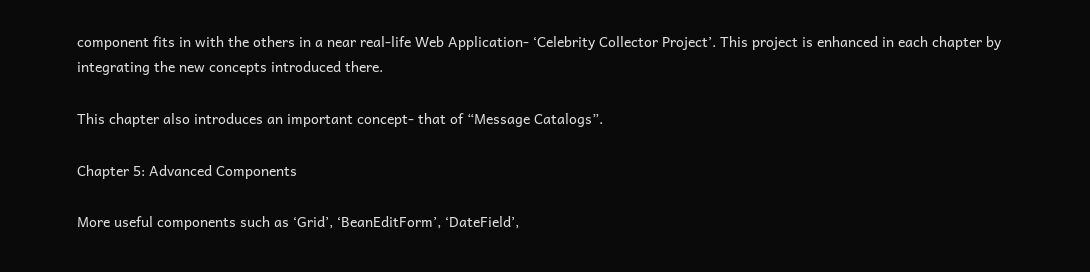component fits in with the others in a near real-life Web Application- ‘Celebrity Collector Project’. This project is enhanced in each chapter by integrating the new concepts introduced there.

This chapter also introduces an important concept- that of “Message Catalogs”.

Chapter 5: Advanced Components

More useful components such as ‘Grid’, ‘BeanEditForm’, ‘DateField’,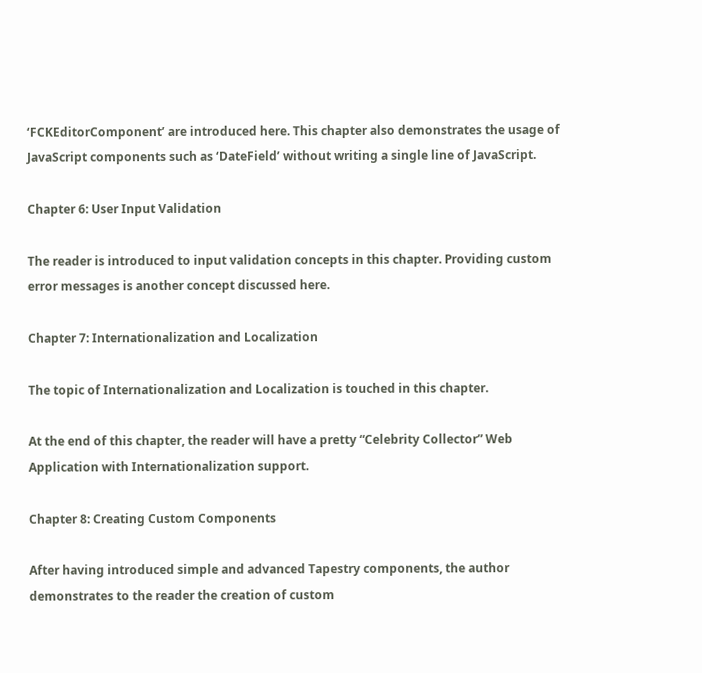‘FCKEditorComponent’ are introduced here. This chapter also demonstrates the usage of JavaScript components such as ‘DateField’ without writing a single line of JavaScript.

Chapter 6: User Input Validation

The reader is introduced to input validation concepts in this chapter. Providing custom error messages is another concept discussed here.

Chapter 7: Internationalization and Localization

The topic of Internationalization and Localization is touched in this chapter.

At the end of this chapter, the reader will have a pretty “Celebrity Collector” Web Application with Internationalization support.

Chapter 8: Creating Custom Components

After having introduced simple and advanced Tapestry components, the author demonstrates to the reader the creation of custom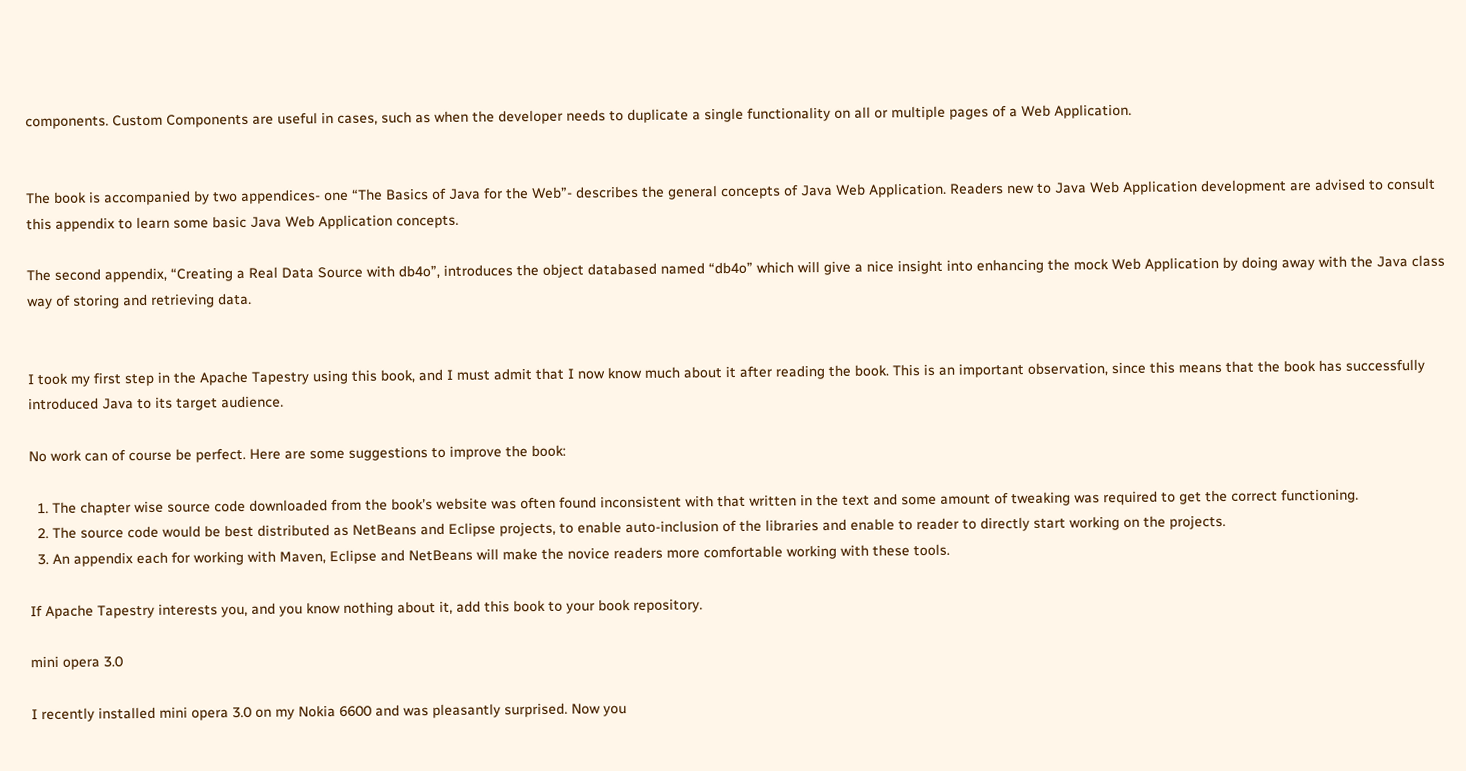components. Custom Components are useful in cases, such as when the developer needs to duplicate a single functionality on all or multiple pages of a Web Application.


The book is accompanied by two appendices- one “The Basics of Java for the Web”- describes the general concepts of Java Web Application. Readers new to Java Web Application development are advised to consult this appendix to learn some basic Java Web Application concepts.

The second appendix, “Creating a Real Data Source with db4o”, introduces the object databased named “db4o” which will give a nice insight into enhancing the mock Web Application by doing away with the Java class way of storing and retrieving data.


I took my first step in the Apache Tapestry using this book, and I must admit that I now know much about it after reading the book. This is an important observation, since this means that the book has successfully introduced Java to its target audience.

No work can of course be perfect. Here are some suggestions to improve the book:

  1. The chapter wise source code downloaded from the book’s website was often found inconsistent with that written in the text and some amount of tweaking was required to get the correct functioning.
  2. The source code would be best distributed as NetBeans and Eclipse projects, to enable auto-inclusion of the libraries and enable to reader to directly start working on the projects.
  3. An appendix each for working with Maven, Eclipse and NetBeans will make the novice readers more comfortable working with these tools.

If Apache Tapestry interests you, and you know nothing about it, add this book to your book repository.

mini opera 3.0

I recently installed mini opera 3.0 on my Nokia 6600 and was pleasantly surprised. Now you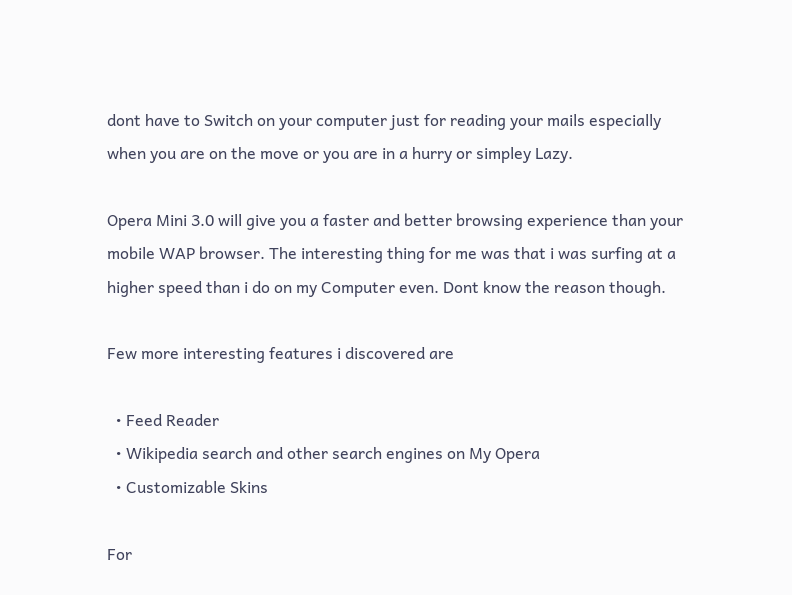dont have to Switch on your computer just for reading your mails especially when you are on the move or you are in a hurry or simpley Lazy.

Opera Mini 3.0 will give you a faster and better browsing experience than your mobile WAP browser. The interesting thing for me was that i was surfing at a higher speed than i do on my Computer even. Dont know the reason though.

Few more interesting features i discovered are

  • Feed Reader
  • Wikipedia search and other search engines on My Opera
  • Customizable Skins

For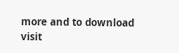more and to download visit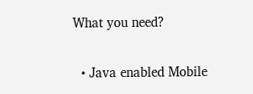What you need?

  • Java enabled Mobile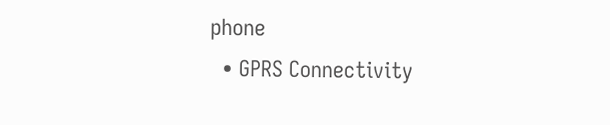phone
  • GPRS Connectivity